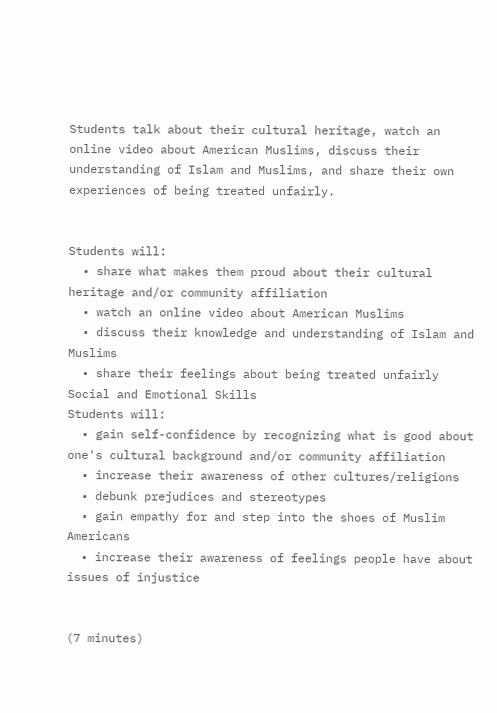Students talk about their cultural heritage, watch an online video about American Muslims, discuss their understanding of Islam and Muslims, and share their own experiences of being treated unfairly.


Students will:
  • share what makes them proud about their cultural heritage and/or community affiliation
  • watch an online video about American Muslims
  • discuss their knowledge and understanding of Islam and Muslims
  • share their feelings about being treated unfairly
Social and Emotional Skills
Students will:
  • gain self-confidence by recognizing what is good about one's cultural background and/or community affiliation
  • increase their awareness of other cultures/religions
  • debunk prejudices and stereotypes
  • gain empathy for and step into the shoes of Muslim Americans
  • increase their awareness of feelings people have about issues of injustice


(7 minutes)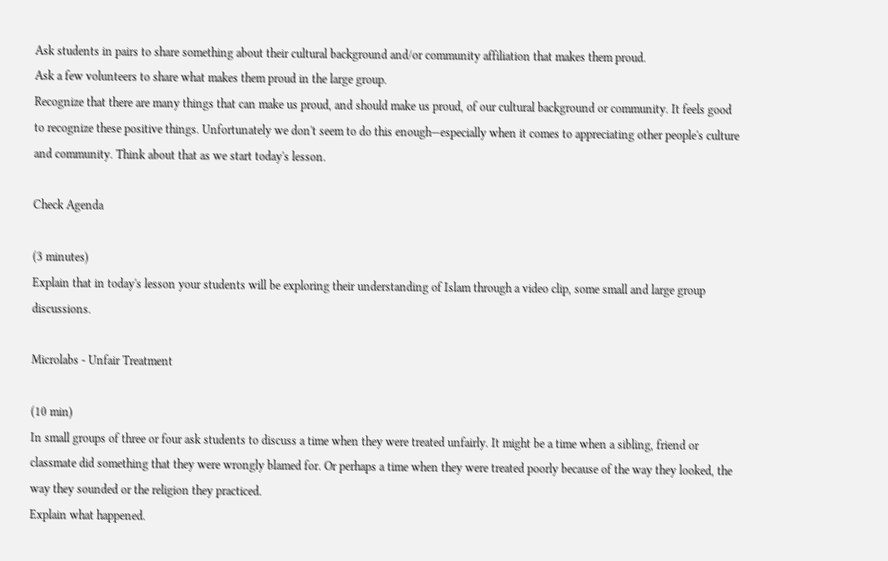Ask students in pairs to share something about their cultural background and/or community affiliation that makes them proud.
Ask a few volunteers to share what makes them proud in the large group.
Recognize that there are many things that can make us proud, and should make us proud, of our cultural background or community. It feels good to recognize these positive things. Unfortunately we don't seem to do this enough—especially when it comes to appreciating other people's culture and community. Think about that as we start today's lesson.

Check Agenda

(3 minutes)
Explain that in today's lesson your students will be exploring their understanding of Islam through a video clip, some small and large group discussions.

Microlabs - Unfair Treatment

(10 min)
In small groups of three or four ask students to discuss a time when they were treated unfairly. It might be a time when a sibling, friend or classmate did something that they were wrongly blamed for. Or perhaps a time when they were treated poorly because of the way they looked, the way they sounded or the religion they practiced.
Explain what happened.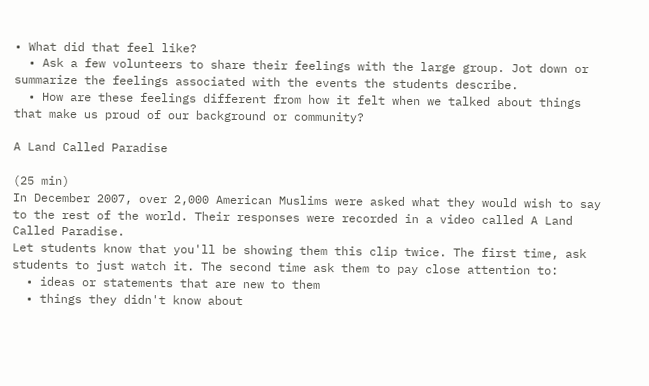• What did that feel like?
  • Ask a few volunteers to share their feelings with the large group. Jot down or summarize the feelings associated with the events the students describe.
  • How are these feelings different from how it felt when we talked about things that make us proud of our background or community?

A Land Called Paradise

(25 min)
In December 2007, over 2,000 American Muslims were asked what they would wish to say to the rest of the world. Their responses were recorded in a video called A Land Called Paradise.
Let students know that you'll be showing them this clip twice. The first time, ask students to just watch it. The second time ask them to pay close attention to:
  • ideas or statements that are new to them
  • things they didn't know about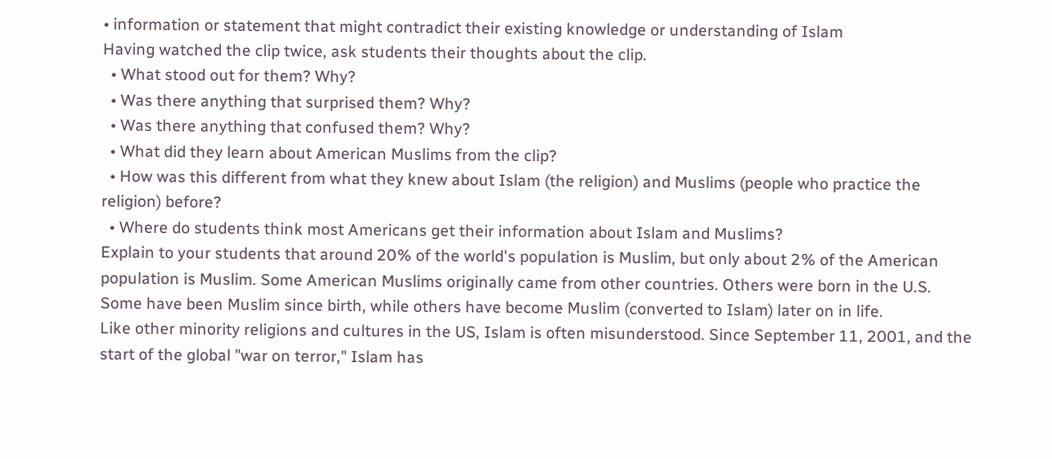• information or statement that might contradict their existing knowledge or understanding of Islam
Having watched the clip twice, ask students their thoughts about the clip.
  • What stood out for them? Why?
  • Was there anything that surprised them? Why?
  • Was there anything that confused them? Why?
  • What did they learn about American Muslims from the clip?
  • How was this different from what they knew about Islam (the religion) and Muslims (people who practice the religion) before?
  • Where do students think most Americans get their information about Islam and Muslims?
Explain to your students that around 20% of the world's population is Muslim, but only about 2% of the American population is Muslim. Some American Muslims originally came from other countries. Others were born in the U.S. Some have been Muslim since birth, while others have become Muslim (converted to Islam) later on in life.
Like other minority religions and cultures in the US, Islam is often misunderstood. Since September 11, 2001, and the start of the global "war on terror," Islam has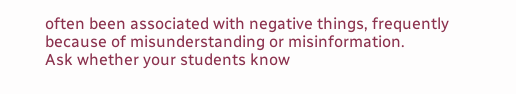often been associated with negative things, frequently because of misunderstanding or misinformation.
Ask whether your students know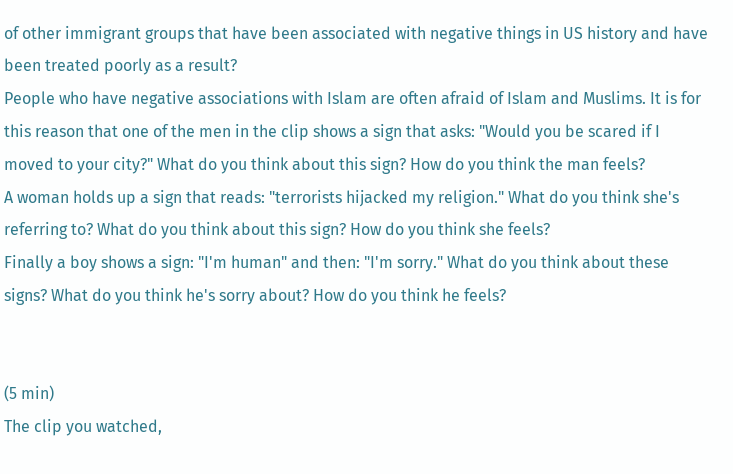of other immigrant groups that have been associated with negative things in US history and have been treated poorly as a result?
People who have negative associations with Islam are often afraid of Islam and Muslims. It is for this reason that one of the men in the clip shows a sign that asks: "Would you be scared if I moved to your city?" What do you think about this sign? How do you think the man feels?
A woman holds up a sign that reads: "terrorists hijacked my religion." What do you think she's referring to? What do you think about this sign? How do you think she feels?
Finally a boy shows a sign: "I'm human" and then: "I'm sorry." What do you think about these signs? What do you think he's sorry about? How do you think he feels?


(5 min)
The clip you watched,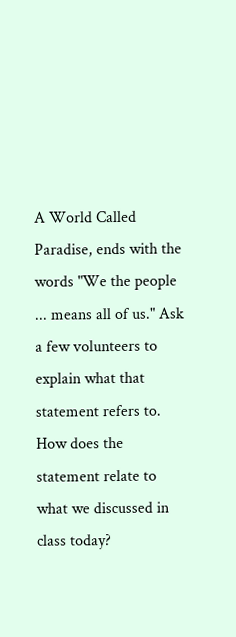A World Called Paradise, ends with the words "We the people ... means all of us." Ask a few volunteers to explain what that statement refers to. How does the statement relate to what we discussed in class today?